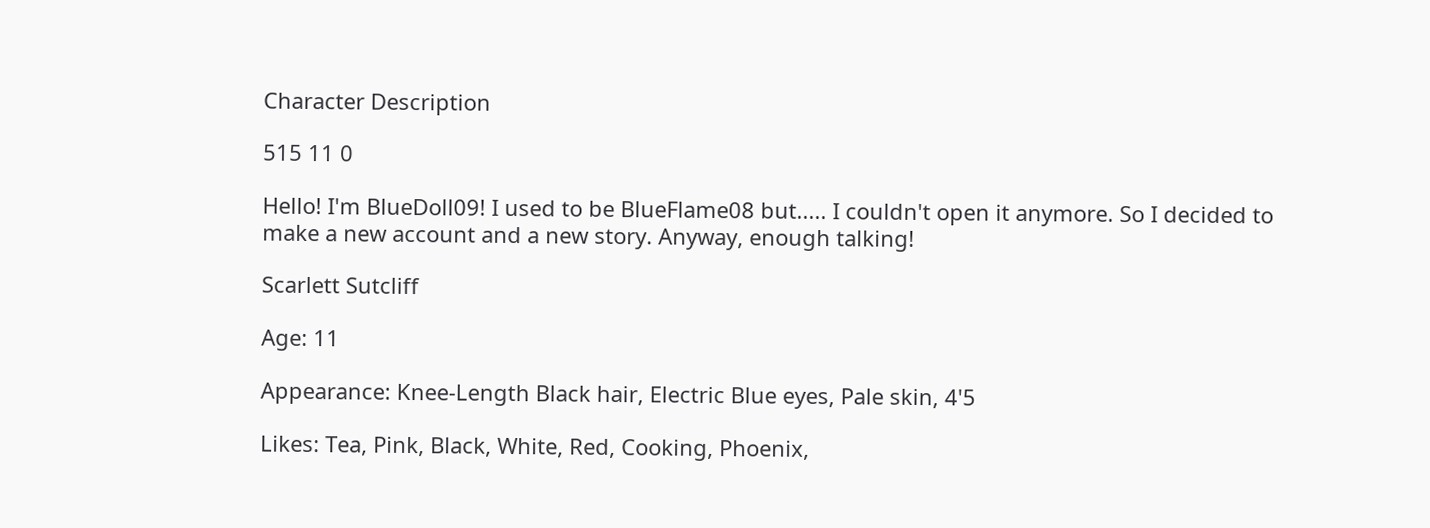Character Description

515 11 0

Hello! I'm BlueDoll09! I used to be BlueFlame08 but..... I couldn't open it anymore. So I decided to make a new account and a new story. Anyway, enough talking!

Scarlett Sutcliff

Age: 11

Appearance: Knee-Length Black hair, Electric Blue eyes, Pale skin, 4'5

Likes: Tea, Pink, Black, White, Red, Cooking, Phoenix,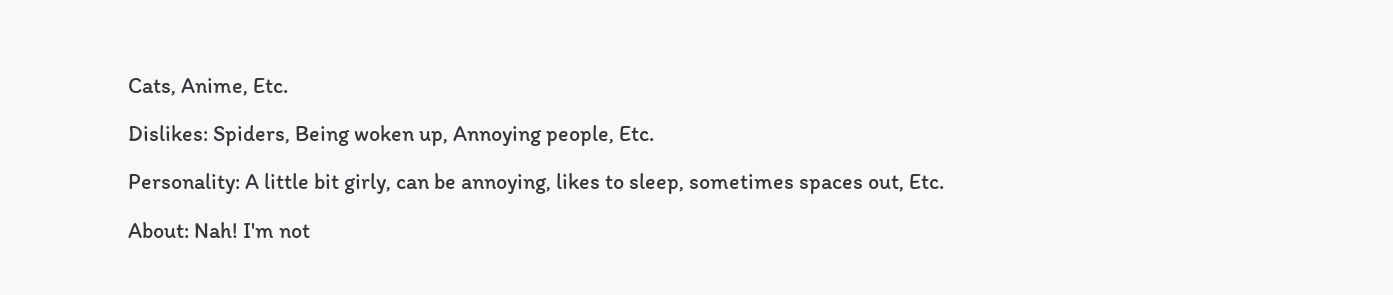Cats, Anime, Etc.

Dislikes: Spiders, Being woken up, Annoying people, Etc.

Personality: A little bit girly, can be annoying, likes to sleep, sometimes spaces out, Etc.

About: Nah! I'm not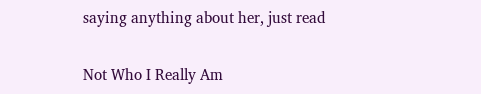saying anything about her, just read

Not Who I Really Am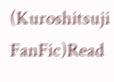(Kuroshitsuji FanFic)Read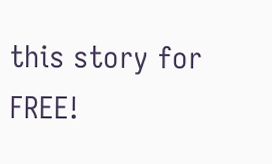this story for FREE!